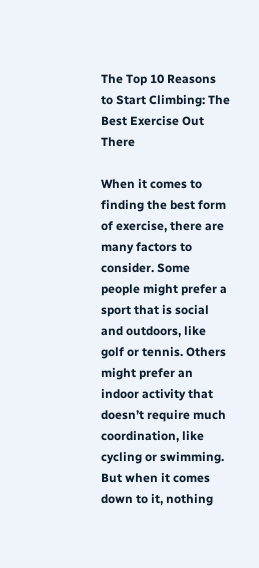The Top 10 Reasons to Start Climbing: The Best Exercise Out There

When it comes to finding the best form of exercise, there are many factors to consider. Some people might prefer a sport that is social and outdoors, like golf or tennis. Others might prefer an indoor activity that doesn’t require much coordination, like cycling or swimming. But when it comes down to it, nothing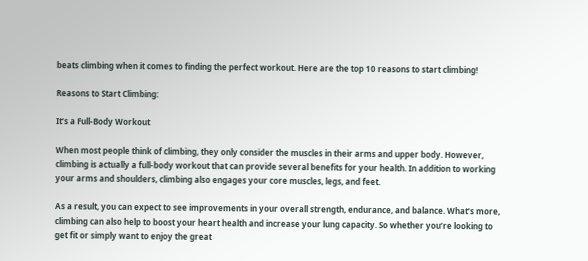beats climbing when it comes to finding the perfect workout. Here are the top 10 reasons to start climbing!

Reasons to Start Climbing:

It’s a Full-Body Workout

When most people think of climbing, they only consider the muscles in their arms and upper body. However, climbing is actually a full-body workout that can provide several benefits for your health. In addition to working your arms and shoulders, climbing also engages your core muscles, legs, and feet.

As a result, you can expect to see improvements in your overall strength, endurance, and balance. What’s more, climbing can also help to boost your heart health and increase your lung capacity. So whether you’re looking to get fit or simply want to enjoy the great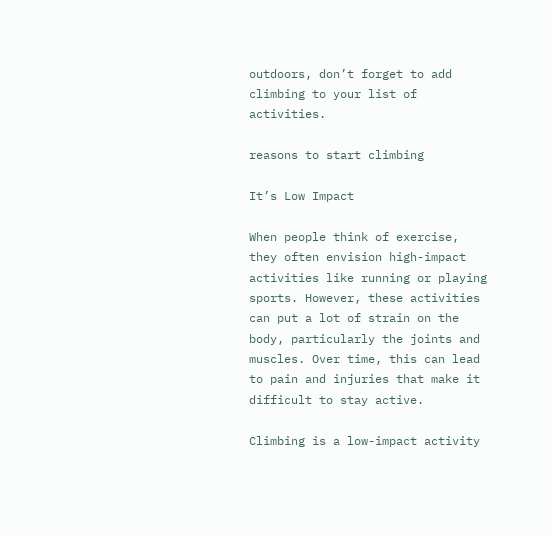outdoors, don’t forget to add climbing to your list of activities.

reasons to start climbing

It’s Low Impact

When people think of exercise, they often envision high-impact activities like running or playing sports. However, these activities can put a lot of strain on the body, particularly the joints and muscles. Over time, this can lead to pain and injuries that make it difficult to stay active.

Climbing is a low-impact activity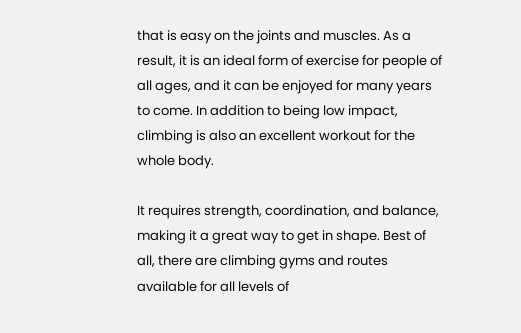that is easy on the joints and muscles. As a result, it is an ideal form of exercise for people of all ages, and it can be enjoyed for many years to come. In addition to being low impact, climbing is also an excellent workout for the whole body.

It requires strength, coordination, and balance, making it a great way to get in shape. Best of all, there are climbing gyms and routes available for all levels of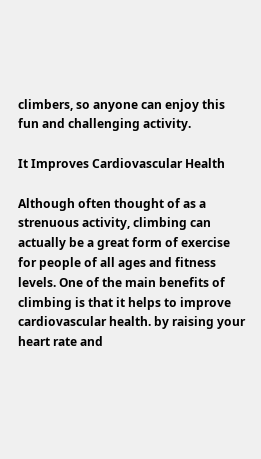climbers, so anyone can enjoy this fun and challenging activity.

It Improves Cardiovascular Health

Although often thought of as a strenuous activity, climbing can actually be a great form of exercise for people of all ages and fitness levels. One of the main benefits of climbing is that it helps to improve cardiovascular health. by raising your heart rate and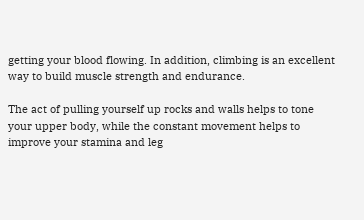getting your blood flowing. In addition, climbing is an excellent way to build muscle strength and endurance.

The act of pulling yourself up rocks and walls helps to tone your upper body, while the constant movement helps to improve your stamina and leg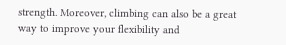strength. Moreover, climbing can also be a great way to improve your flexibility and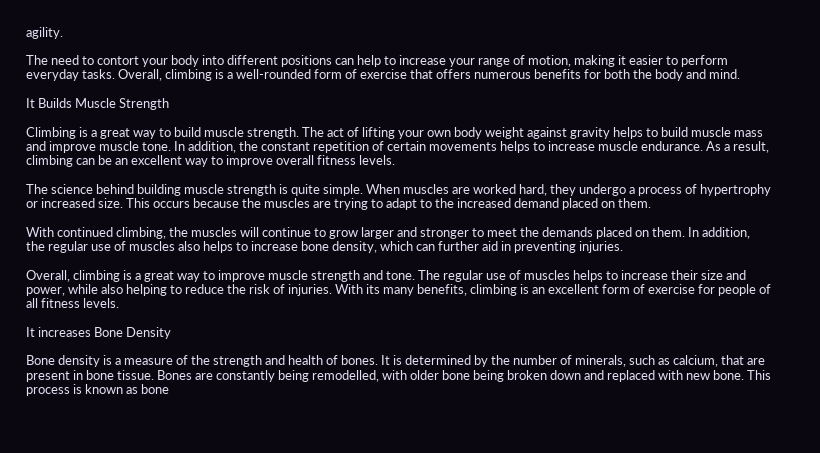agility.

The need to contort your body into different positions can help to increase your range of motion, making it easier to perform everyday tasks. Overall, climbing is a well-rounded form of exercise that offers numerous benefits for both the body and mind.

It Builds Muscle Strength

Climbing is a great way to build muscle strength. The act of lifting your own body weight against gravity helps to build muscle mass and improve muscle tone. In addition, the constant repetition of certain movements helps to increase muscle endurance. As a result, climbing can be an excellent way to improve overall fitness levels.

The science behind building muscle strength is quite simple. When muscles are worked hard, they undergo a process of hypertrophy or increased size. This occurs because the muscles are trying to adapt to the increased demand placed on them.

With continued climbing, the muscles will continue to grow larger and stronger to meet the demands placed on them. In addition, the regular use of muscles also helps to increase bone density, which can further aid in preventing injuries.

Overall, climbing is a great way to improve muscle strength and tone. The regular use of muscles helps to increase their size and power, while also helping to reduce the risk of injuries. With its many benefits, climbing is an excellent form of exercise for people of all fitness levels.

It increases Bone Density

Bone density is a measure of the strength and health of bones. It is determined by the number of minerals, such as calcium, that are present in bone tissue. Bones are constantly being remodelled, with older bone being broken down and replaced with new bone. This process is known as bone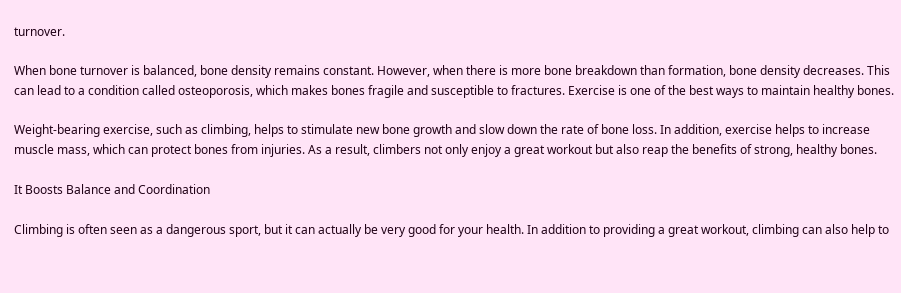turnover.

When bone turnover is balanced, bone density remains constant. However, when there is more bone breakdown than formation, bone density decreases. This can lead to a condition called osteoporosis, which makes bones fragile and susceptible to fractures. Exercise is one of the best ways to maintain healthy bones.

Weight-bearing exercise, such as climbing, helps to stimulate new bone growth and slow down the rate of bone loss. In addition, exercise helps to increase muscle mass, which can protect bones from injuries. As a result, climbers not only enjoy a great workout but also reap the benefits of strong, healthy bones.

It Boosts Balance and Coordination

Climbing is often seen as a dangerous sport, but it can actually be very good for your health. In addition to providing a great workout, climbing can also help to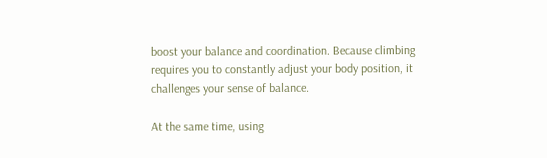boost your balance and coordination. Because climbing requires you to constantly adjust your body position, it challenges your sense of balance.

At the same time, using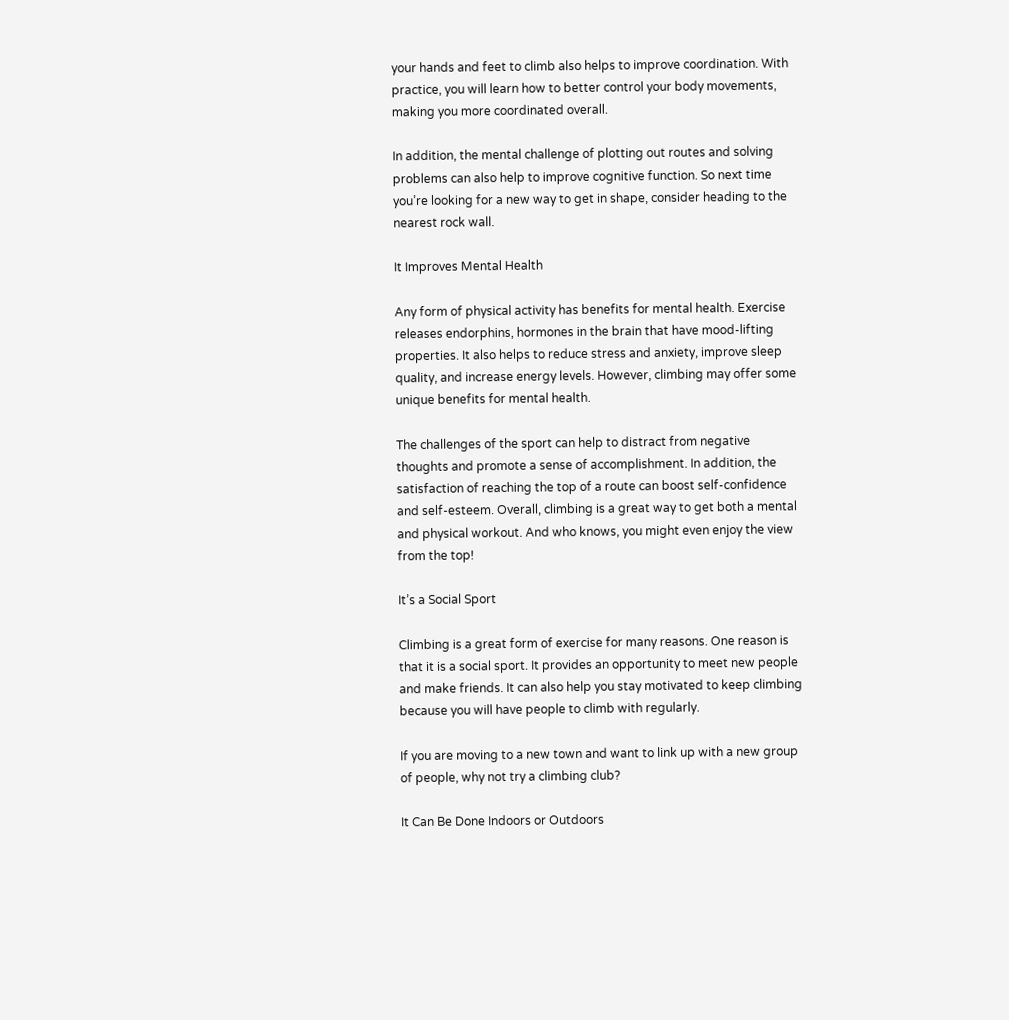your hands and feet to climb also helps to improve coordination. With practice, you will learn how to better control your body movements, making you more coordinated overall.

In addition, the mental challenge of plotting out routes and solving problems can also help to improve cognitive function. So next time you’re looking for a new way to get in shape, consider heading to the nearest rock wall.

It Improves Mental Health

Any form of physical activity has benefits for mental health. Exercise releases endorphins, hormones in the brain that have mood-lifting properties. It also helps to reduce stress and anxiety, improve sleep quality, and increase energy levels. However, climbing may offer some unique benefits for mental health.

The challenges of the sport can help to distract from negative thoughts and promote a sense of accomplishment. In addition, the satisfaction of reaching the top of a route can boost self-confidence and self-esteem. Overall, climbing is a great way to get both a mental and physical workout. And who knows, you might even enjoy the view from the top!

It’s a Social Sport

Climbing is a great form of exercise for many reasons. One reason is that it is a social sport. It provides an opportunity to meet new people and make friends. It can also help you stay motivated to keep climbing because you will have people to climb with regularly.

If you are moving to a new town and want to link up with a new group of people, why not try a climbing club?

It Can Be Done Indoors or Outdoors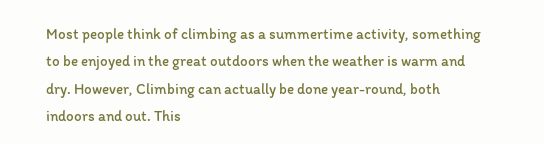Most people think of climbing as a summertime activity, something to be enjoyed in the great outdoors when the weather is warm and dry. However, Climbing can actually be done year-round, both indoors and out. This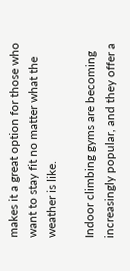makes it a great option for those who want to stay fit no matter what the weather is like.

Indoor climbing gyms are becoming increasingly popular, and they offer a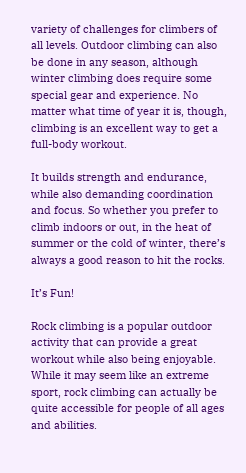variety of challenges for climbers of all levels. Outdoor climbing can also be done in any season, although winter climbing does require some special gear and experience. No matter what time of year it is, though, climbing is an excellent way to get a full-body workout.

It builds strength and endurance, while also demanding coordination and focus. So whether you prefer to climb indoors or out, in the heat of summer or the cold of winter, there’s always a good reason to hit the rocks.

It’s Fun!

Rock climbing is a popular outdoor activity that can provide a great workout while also being enjoyable. While it may seem like an extreme sport, rock climbing can actually be quite accessible for people of all ages and abilities.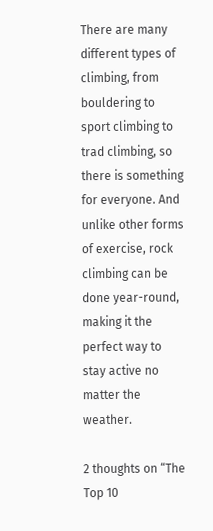There are many different types of climbing, from bouldering to sport climbing to trad climbing, so there is something for everyone. And unlike other forms of exercise, rock climbing can be done year-round, making it the perfect way to stay active no matter the weather.

2 thoughts on “The Top 10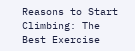Reasons to Start Climbing: The Best Exercise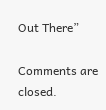Out There”

Comments are closed.